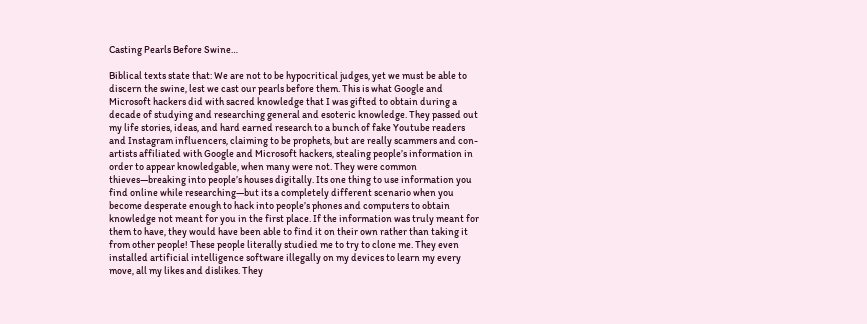Casting Pearls Before Swine…

Biblical texts state that: We are not to be hypocritical judges, yet we must be able to discern the swine, lest we cast our pearls before them. This is what Google and Microsoft hackers did with sacred knowledge that I was gifted to obtain during a decade of studying and researching general and esoteric knowledge. They passed out my life stories, ideas, and hard earned research to a bunch of fake Youtube readers and Instagram influencers, claiming to be prophets, but are really scammers and con-artists affiliated with Google and Microsoft hackers, stealing people’s information in order to appear knowledgable, when many were not. They were common thieves—breaking into people’s houses digitally. Its one thing to use information you find online while researching—but its a completely different scenario when you become desperate enough to hack into people’s phones and computers to obtain knowledge not meant for you in the first place. If the information was truly meant for them to have, they would have been able to find it on their own rather than taking it from other people! These people literally studied me to try to clone me. They even installed artificial intelligence software illegally on my devices to learn my every move, all my likes and dislikes. They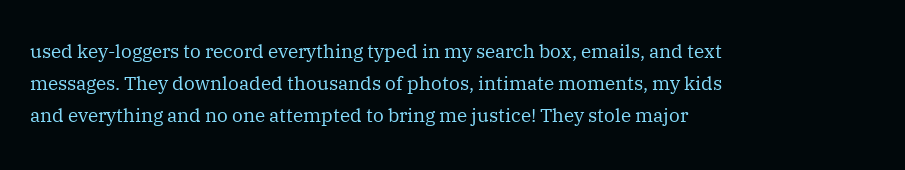used key-loggers to record everything typed in my search box, emails, and text messages. They downloaded thousands of photos, intimate moments, my kids and everything and no one attempted to bring me justice! They stole major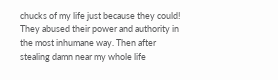chucks of my life just because they could! They abused their power and authority in the most inhumane way. Then after stealing damn near my whole life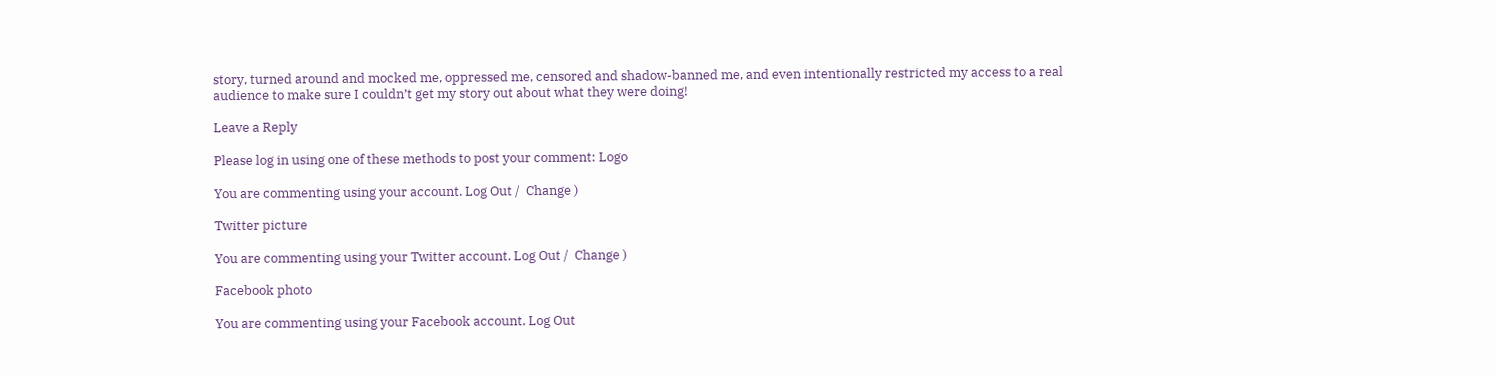story, turned around and mocked me, oppressed me, censored and shadow-banned me, and even intentionally restricted my access to a real audience to make sure I couldn’t get my story out about what they were doing!

Leave a Reply

Please log in using one of these methods to post your comment: Logo

You are commenting using your account. Log Out /  Change )

Twitter picture

You are commenting using your Twitter account. Log Out /  Change )

Facebook photo

You are commenting using your Facebook account. Log Out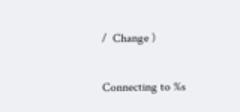/  Change )

Connecting to %s